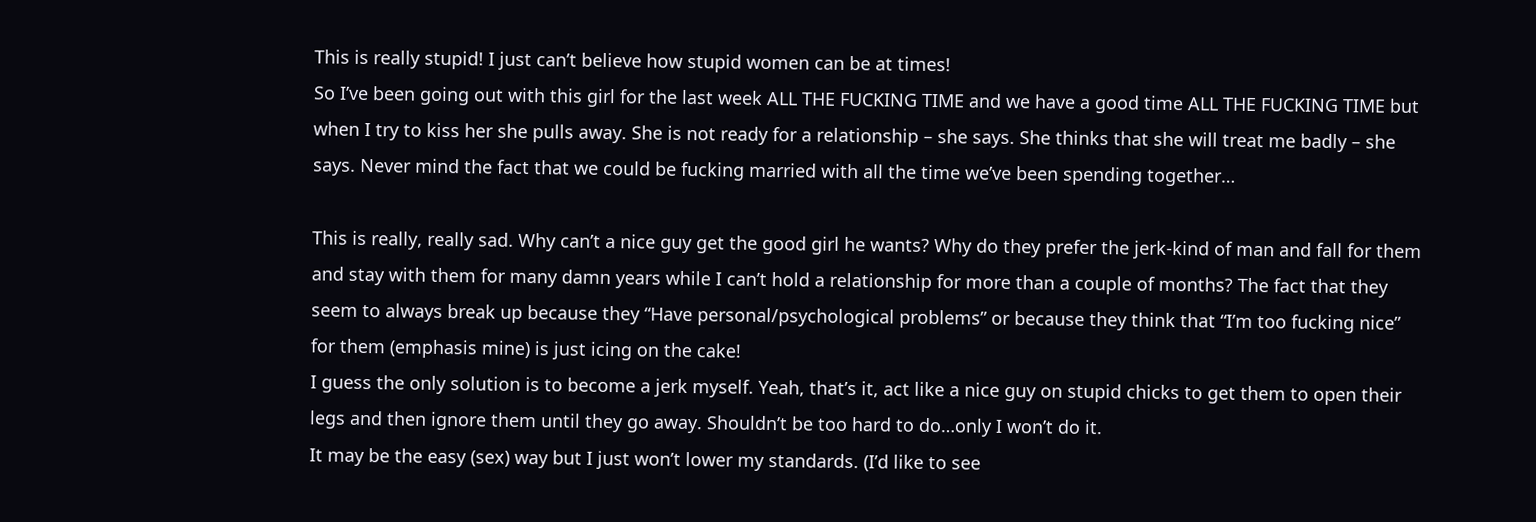This is really stupid! I just can’t believe how stupid women can be at times!
So I’ve been going out with this girl for the last week ALL THE FUCKING TIME and we have a good time ALL THE FUCKING TIME but when I try to kiss her she pulls away. She is not ready for a relationship – she says. She thinks that she will treat me badly – she says. Never mind the fact that we could be fucking married with all the time we’ve been spending together…

This is really, really sad. Why can’t a nice guy get the good girl he wants? Why do they prefer the jerk-kind of man and fall for them and stay with them for many damn years while I can’t hold a relationship for more than a couple of months? The fact that they seem to always break up because they “Have personal/psychological problems” or because they think that “I’m too fucking nice” for them (emphasis mine) is just icing on the cake!
I guess the only solution is to become a jerk myself. Yeah, that’s it, act like a nice guy on stupid chicks to get them to open their legs and then ignore them until they go away. Shouldn’t be too hard to do…only I won’t do it.
It may be the easy (sex) way but I just won’t lower my standards. (I’d like to see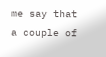me say that a couple of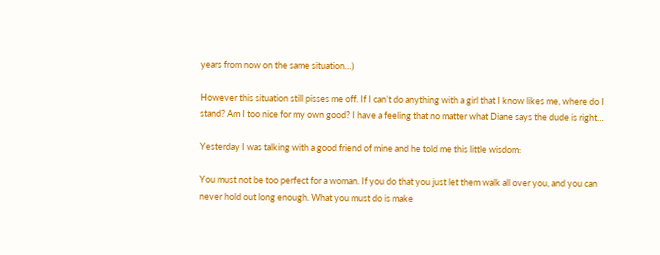years from now on the same situation…)

However this situation still pisses me off. If I can’t do anything with a girl that I know likes me, where do I stand? Am I too nice for my own good? I have a feeling that no matter what Diane says the dude is right…

Yesterday I was talking with a good friend of mine and he told me this little wisdom:

You must not be too perfect for a woman. If you do that you just let them walk all over you, and you can never hold out long enough. What you must do is make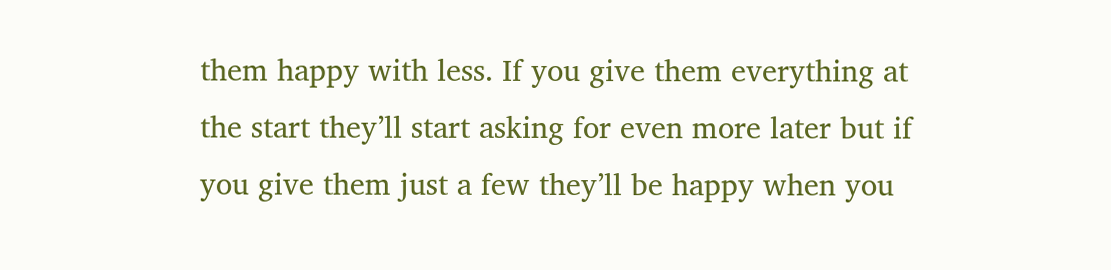them happy with less. If you give them everything at the start they’ll start asking for even more later but if you give them just a few they’ll be happy when you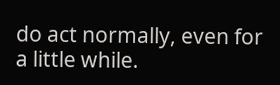do act normally, even for a little while.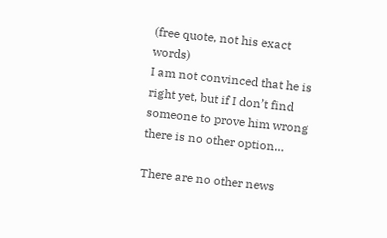(free quote, not his exact words)
I am not convinced that he is right yet, but if I don’t find someone to prove him wrong there is no other option…

There are no other news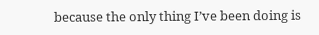because the only thing I’ve been doing is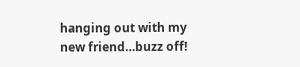hanging out with my new friend…buzz off!